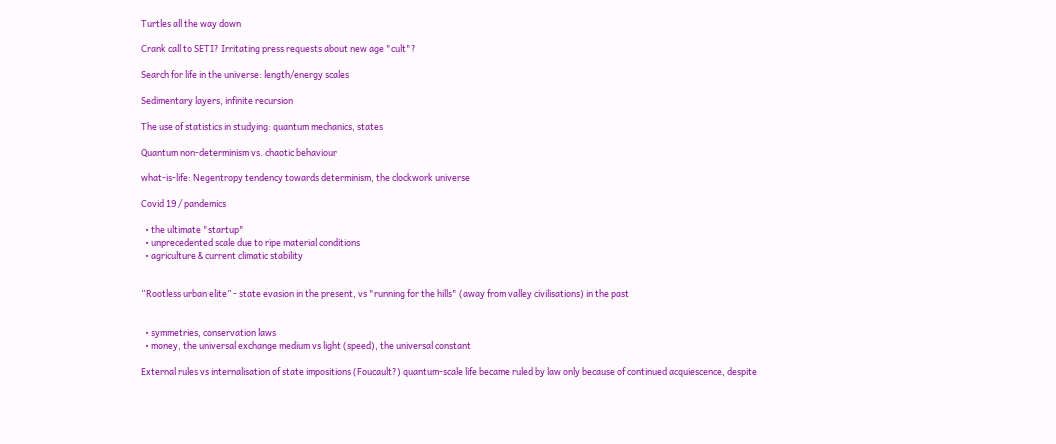Turtles all the way down

Crank call to SETI? Irritating press requests about new age "cult"?

Search for life in the universe: length/energy scales

Sedimentary layers, infinite recursion

The use of statistics in studying: quantum mechanics, states

Quantum non-determinism vs. chaotic behaviour

what-is-life: Negentropy tendency towards determinism, the clockwork universe

Covid 19 / pandemics

  • the ultimate "startup"
  • unprecedented scale due to ripe material conditions
  • agriculture & current climatic stability


“Rootless urban elite” - state evasion in the present, vs "running for the hills" (away from valley civilisations) in the past


  • symmetries, conservation laws
  • money, the universal exchange medium vs light (speed), the universal constant

External rules vs internalisation of state impositions (Foucault?) quantum-scale life became ruled by law only because of continued acquiescence, despite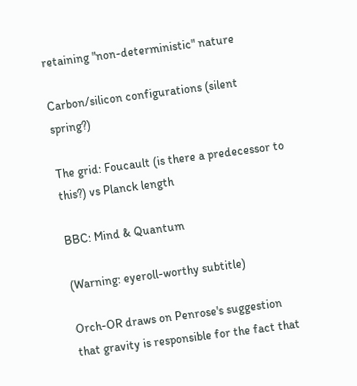retaining "non-deterministic" nature

Carbon/silicon configurations (silent spring?)

The grid: Foucault (is there a predecessor to this?) vs Planck length

BBC: Mind & Quantum

(Warning: eyeroll-worthy subtitle)

Orch-OR draws on Penrose's suggestion that gravity is responsible for the fact that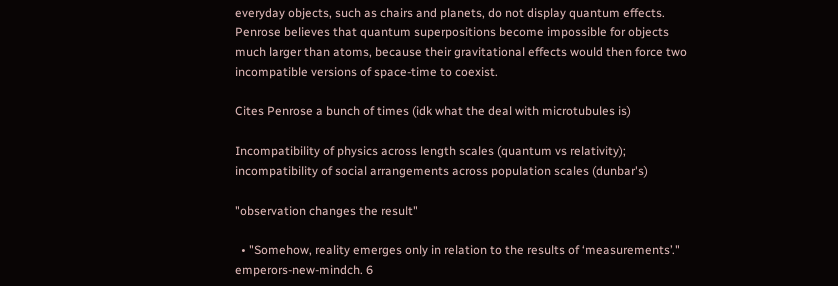everyday objects, such as chairs and planets, do not display quantum effects. Penrose believes that quantum superpositions become impossible for objects much larger than atoms, because their gravitational effects would then force two incompatible versions of space-time to coexist.

Cites Penrose a bunch of times (idk what the deal with microtubules is)

Incompatibility of physics across length scales (quantum vs relativity); incompatibility of social arrangements across population scales (dunbar's)

"observation changes the result"

  • "Somehow, reality emerges only in relation to the results of ‘measurements’." emperors-new-mindch. 6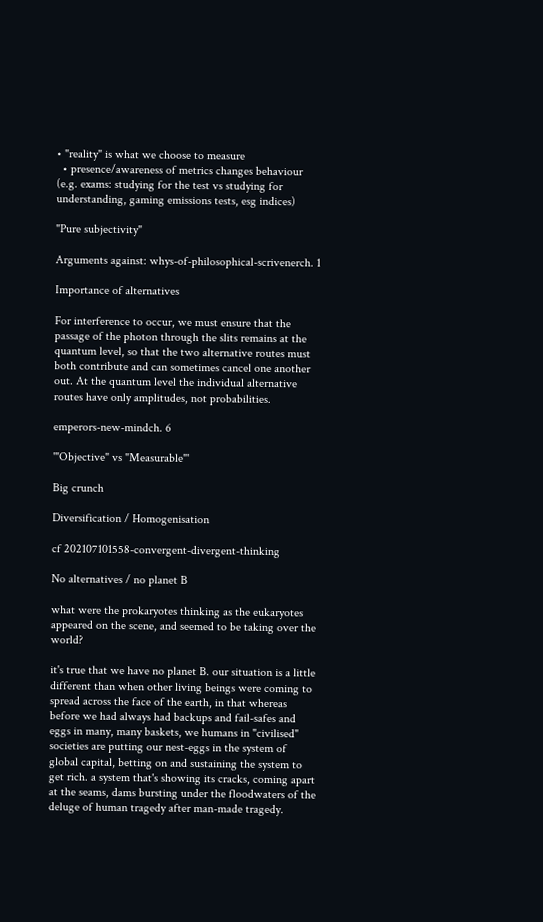• "reality" is what we choose to measure
  • presence/awareness of metrics changes behaviour (e.g. exams: studying for the test vs studying for understanding, gaming emissions tests, esg indices)

"Pure subjectivity"

Arguments against: whys-of-philosophical-scrivenerch. 1

Importance of alternatives

For interference to occur, we must ensure that the passage of the photon through the slits remains at the quantum level, so that the two alternative routes must both contribute and can sometimes cancel one another out. At the quantum level the individual alternative routes have only amplitudes, not probabilities.

emperors-new-mindch. 6

'"Objective" vs "Measurable"'

Big crunch

Diversification / Homogenisation

cf 202107101558-convergent-divergent-thinking

No alternatives / no planet B

what were the prokaryotes thinking as the eukaryotes appeared on the scene, and seemed to be taking over the world?

it's true that we have no planet B. our situation is a little different than when other living beings were coming to spread across the face of the earth, in that whereas before we had always had backups and fail-safes and eggs in many, many baskets, we humans in "civilised" societies are putting our nest-eggs in the system of global capital, betting on and sustaining the system to get rich. a system that's showing its cracks, coming apart at the seams, dams bursting under the floodwaters of the deluge of human tragedy after man-made tragedy.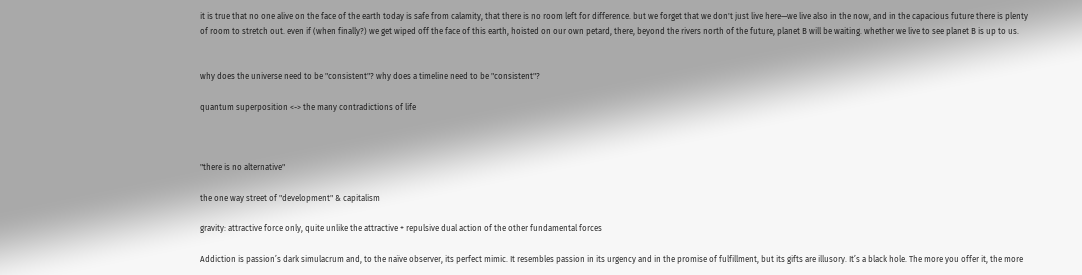it is true that no one alive on the face of the earth today is safe from calamity, that there is no room left for difference. but we forget that we don't just live here—we live also in the now, and in the capacious future there is plenty of room to stretch out. even if (when finally?) we get wiped off the face of this earth, hoisted on our own petard, there, beyond the rivers north of the future, planet B will be waiting. whether we live to see planet B is up to us.


why does the universe need to be "consistent"? why does a timeline need to be "consistent"?

quantum superposition <-> the many contradictions of life



"there is no alternative"

the one way street of "development" & capitalism

gravity: attractive force only, quite unlike the attractive + repulsive dual action of the other fundamental forces

Addiction is passion’s dark simulacrum and, to the naïve observer, its perfect mimic. It resembles passion in its urgency and in the promise of fulfillment, but its gifts are illusory. It’s a black hole. The more you offer it, the more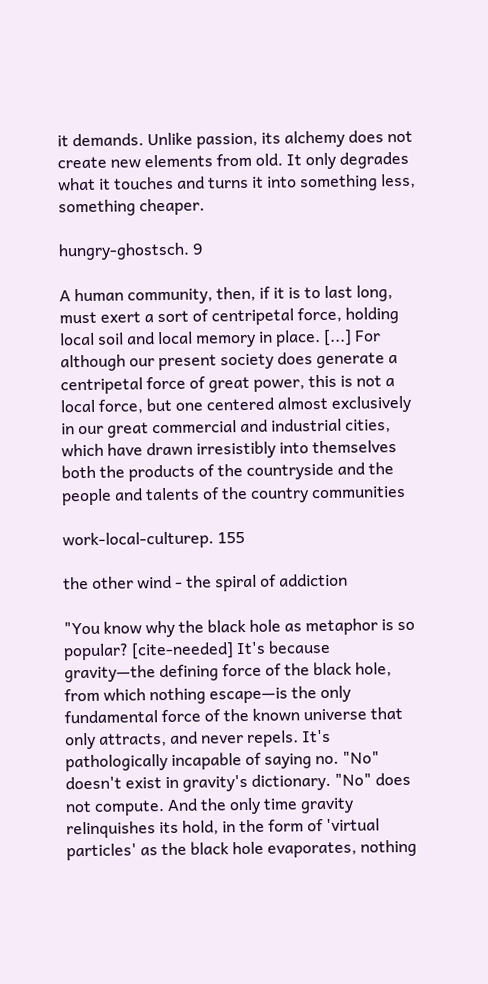it demands. Unlike passion, its alchemy does not create new elements from old. It only degrades what it touches and turns it into something less, something cheaper.

hungry-ghostsch. 9

A human community, then, if it is to last long, must exert a sort of centripetal force, holding local soil and local memory in place. [...] For although our present society does generate a centripetal force of great power, this is not a local force, but one centered almost exclusively in our great commercial and industrial cities, which have drawn irresistibly into themselves both the products of the countryside and the people and talents of the country communities

work-local-culturep. 155

the other wind - the spiral of addiction

"You know why the black hole as metaphor is so popular? [cite-needed] It's because gravity—the defining force of the black hole, from which nothing escape—is the only fundamental force of the known universe that only attracts, and never repels. It's pathologically incapable of saying no. "No" doesn't exist in gravity's dictionary. "No" does not compute. And the only time gravity relinquishes its hold, in the form of 'virtual particles' as the black hole evaporates, nothing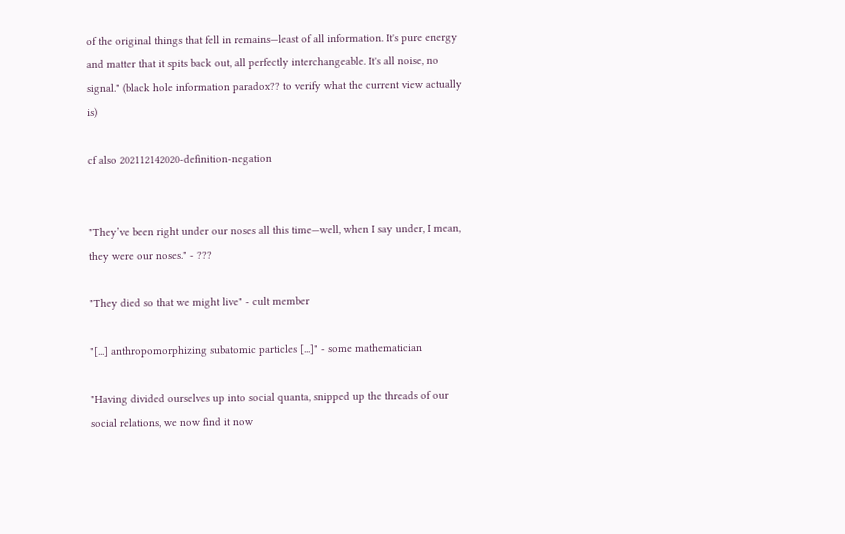of the original things that fell in remains—least of all information. It's pure energy and matter that it spits back out, all perfectly interchangeable. It's all noise, no signal." (black hole information paradox?? to verify what the current view actually is)

cf also 202112142020-definition-negation


"They’ve been right under our noses all this time—well, when I say under, I mean, they were our noses." - ???

"They died so that we might live" - cult member

"[...] anthropomorphizing subatomic particles [...]" - some mathematician

"Having divided ourselves up into social quanta, snipped up the threads of our social relations, we now find it now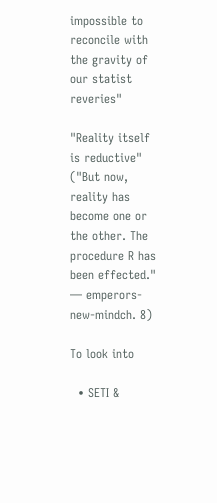impossible to reconcile with the gravity of our statist reveries"

"Reality itself is reductive" ("But now, reality has become one or the other. The procedure R has been effected." — emperors-new-mindch. 8)

To look into

  • SETI &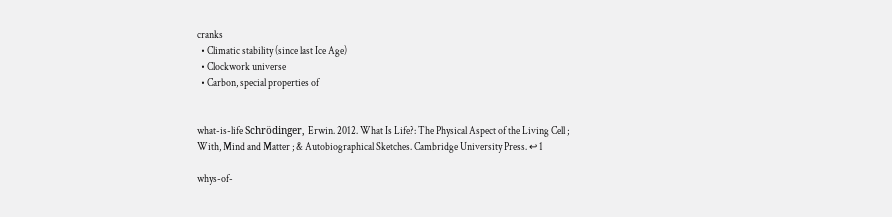cranks
  • Climatic stability (since last Ice Age)
  • Clockwork universe
  • Carbon, special properties of


what-is-life Schrödinger, Erwin. 2012. What Is Life?: The Physical Aspect of the Living Cell ; With, Mind and Matter ; & Autobiographical Sketches. Cambridge University Press. ↩ 1

whys-of-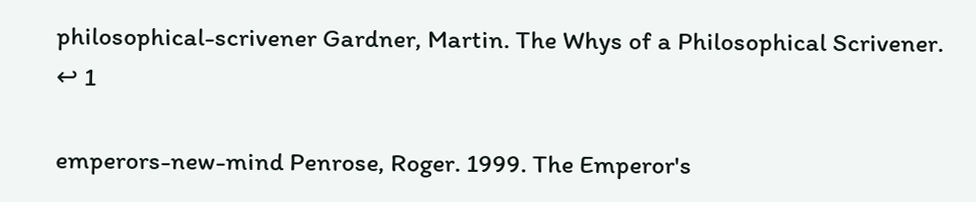philosophical-scrivener Gardner, Martin. The Whys of a Philosophical Scrivener. ↩ 1

emperors-new-mind Penrose, Roger. 1999. The Emperor's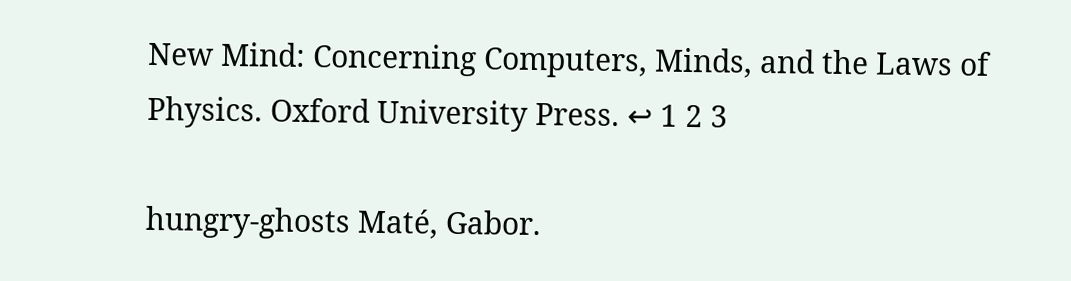New Mind: Concerning Computers, Minds, and the Laws of Physics. Oxford University Press. ↩ 1 2 3

hungry-ghosts Maté, Gabor.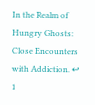In the Realm of Hungry Ghosts: Close Encounters with Addiction. ↩ 1